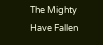The Mighty Have Fallen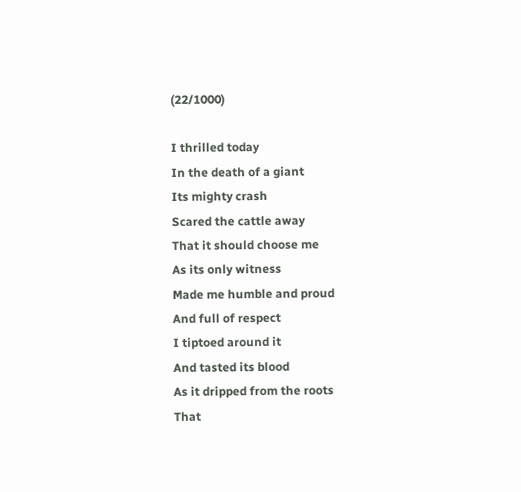(22/1000)

I thrilled today
In the death of a giant
Its mighty crash
Scared the cattle away
That it should choose me
As its only witness
Made me humble and proud
And full of respect
I tiptoed around it
And tasted its blood
As it dripped from the roots
That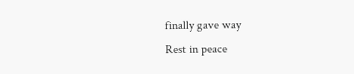finally gave way
Rest in peace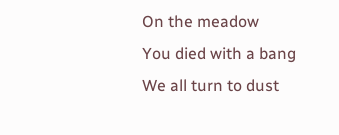On the meadow
You died with a bang
We all turn to dust